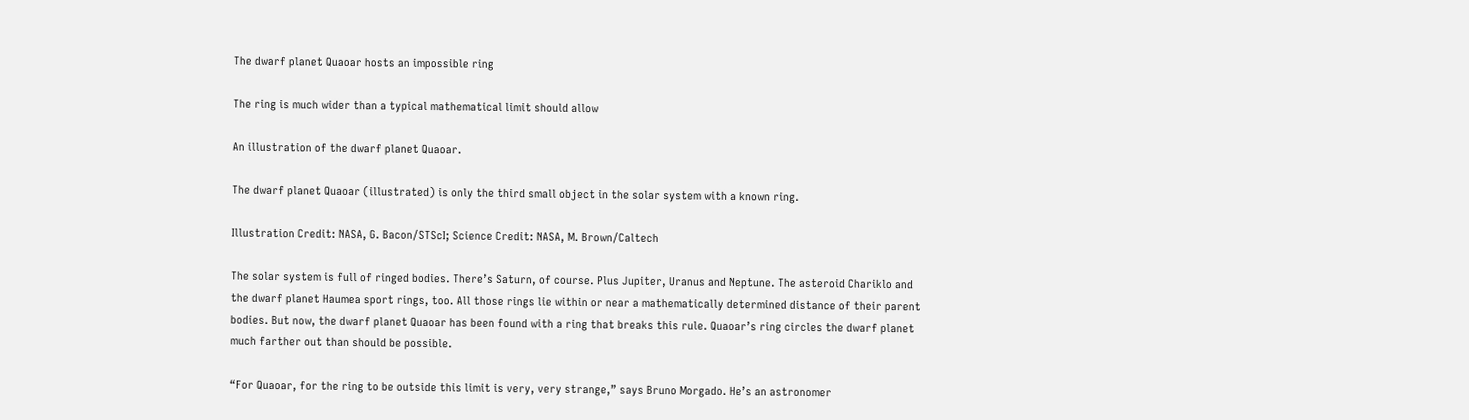The dwarf planet Quaoar hosts an impossible ring

The ring is much wider than a typical mathematical limit should allow

An illustration of the dwarf planet Quaoar.

The dwarf planet Quaoar (illustrated) is only the third small object in the solar system with a known ring.

Illustration Credit: NASA, G. Bacon/STScI; Science Credit: NASA, M. Brown/Caltech

The solar system is full of ringed bodies. There’s Saturn, of course. Plus Jupiter, Uranus and Neptune. The asteroid Chariklo and the dwarf planet Haumea sport rings, too. All those rings lie within or near a mathematically determined distance of their parent bodies. But now, the dwarf planet Quaoar has been found with a ring that breaks this rule. Quaoar’s ring circles the dwarf planet much farther out than should be possible.

“For Quaoar, for the ring to be outside this limit is very, very strange,” says Bruno Morgado. He’s an astronomer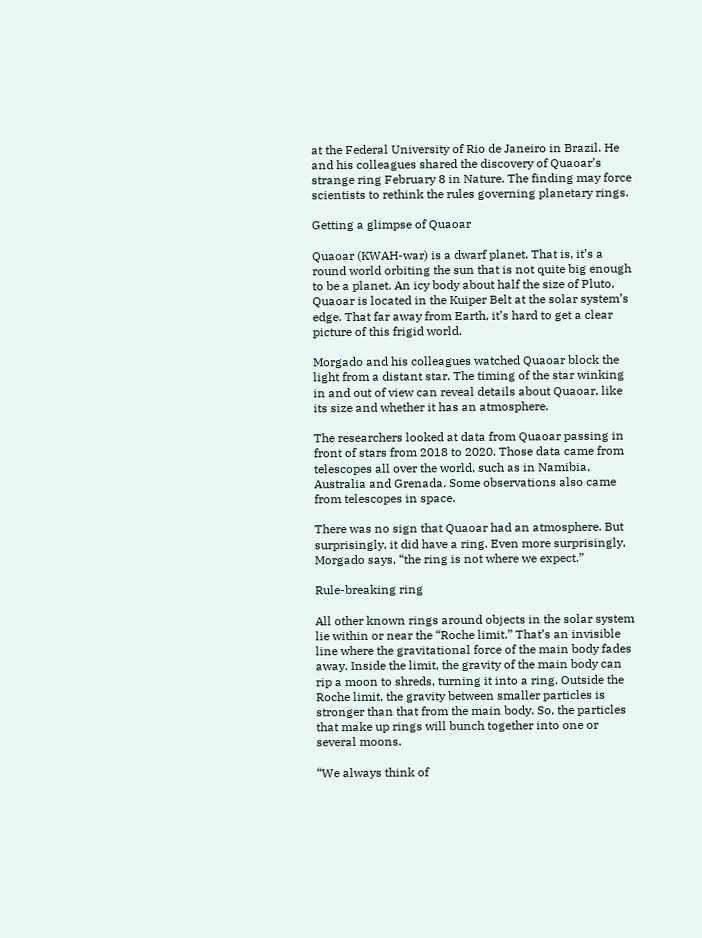at the Federal University of Rio de Janeiro in Brazil. He and his colleagues shared the discovery of Quaoar’s strange ring February 8 in Nature. The finding may force scientists to rethink the rules governing planetary rings.

Getting a glimpse of Quaoar

Quaoar (KWAH-war) is a dwarf planet. That is, it’s a round world orbiting the sun that is not quite big enough to be a planet. An icy body about half the size of Pluto, Quaoar is located in the Kuiper Belt at the solar system’s edge. That far away from Earth, it’s hard to get a clear picture of this frigid world.

Morgado and his colleagues watched Quaoar block the light from a distant star. The timing of the star winking in and out of view can reveal details about Quaoar, like its size and whether it has an atmosphere.

The researchers looked at data from Quaoar passing in front of stars from 2018 to 2020. Those data came from telescopes all over the world, such as in Namibia, Australia and Grenada. Some observations also came from telescopes in space.

There was no sign that Quaoar had an atmosphere. But surprisingly, it did have a ring. Even more surprisingly, Morgado says, “the ring is not where we expect.”

Rule-breaking ring

All other known rings around objects in the solar system lie within or near the “Roche limit.” That’s an invisible line where the gravitational force of the main body fades away. Inside the limit, the gravity of the main body can rip a moon to shreds, turning it into a ring. Outside the Roche limit, the gravity between smaller particles is stronger than that from the main body. So, the particles that make up rings will bunch together into one or several moons.

“We always think of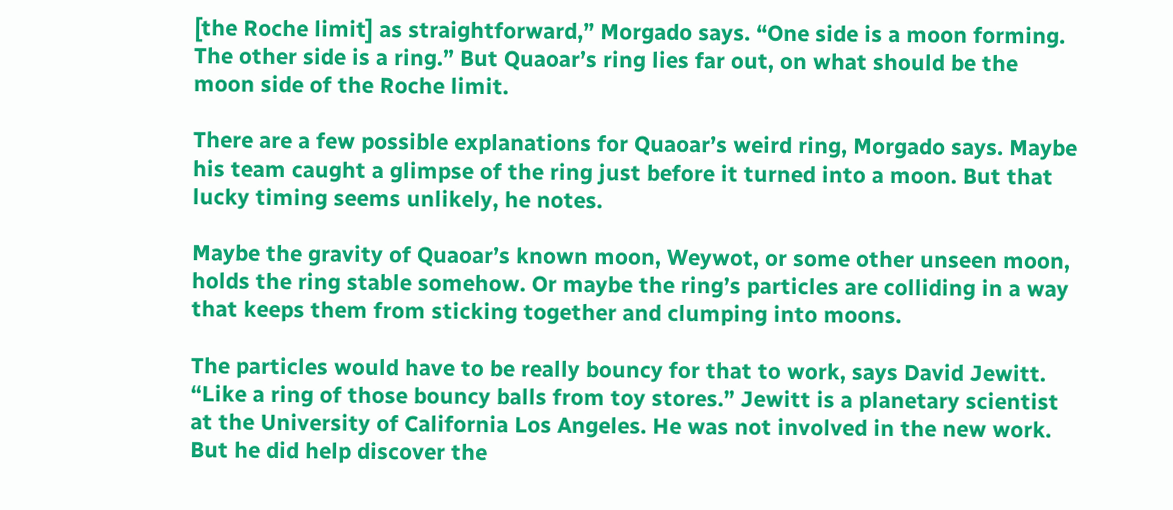[the Roche limit] as straightforward,” Morgado says. “One side is a moon forming. The other side is a ring.” But Quaoar’s ring lies far out, on what should be the moon side of the Roche limit.

There are a few possible explanations for Quaoar’s weird ring, Morgado says. Maybe his team caught a glimpse of the ring just before it turned into a moon. But that lucky timing seems unlikely, he notes.

Maybe the gravity of Quaoar’s known moon, Weywot, or some other unseen moon, holds the ring stable somehow. Or maybe the ring’s particles are colliding in a way that keeps them from sticking together and clumping into moons.

The particles would have to be really bouncy for that to work, says David Jewitt. “Like a ring of those bouncy balls from toy stores.” Jewitt is a planetary scientist at the University of California Los Angeles. He was not involved in the new work. But he did help discover the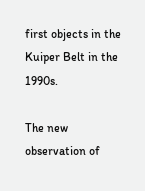first objects in the Kuiper Belt in the 1990s.

The new observation of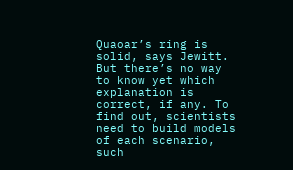Quaoar’s ring is solid, says Jewitt. But there’s no way to know yet which explanation is correct, if any. To find out, scientists need to build models of each scenario, such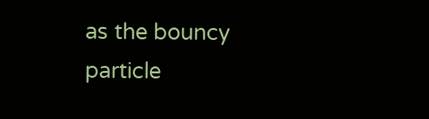as the bouncy particle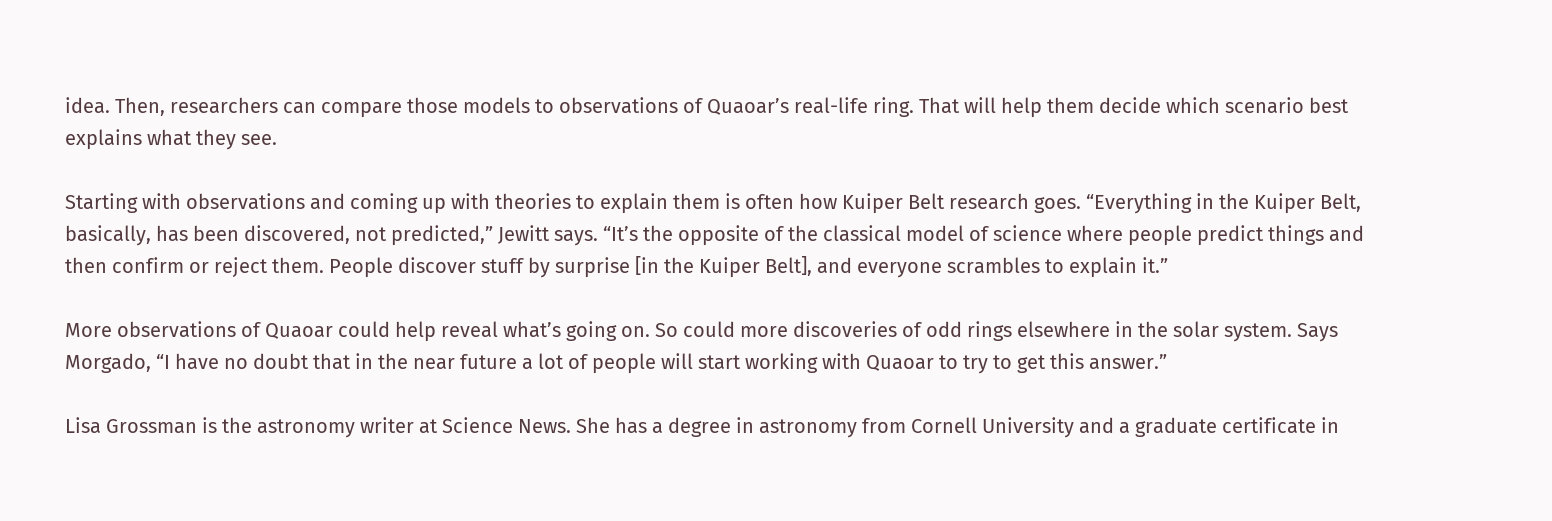idea. Then, researchers can compare those models to observations of Quaoar’s real-life ring. That will help them decide which scenario best explains what they see.

Starting with observations and coming up with theories to explain them is often how Kuiper Belt research goes. “Everything in the Kuiper Belt, basically, has been discovered, not predicted,” Jewitt says. “It’s the opposite of the classical model of science where people predict things and then confirm or reject them. People discover stuff by surprise [in the Kuiper Belt], and everyone scrambles to explain it.”

More observations of Quaoar could help reveal what’s going on. So could more discoveries of odd rings elsewhere in the solar system. Says Morgado, “I have no doubt that in the near future a lot of people will start working with Quaoar to try to get this answer.”

Lisa Grossman is the astronomy writer at Science News. She has a degree in astronomy from Cornell University and a graduate certificate in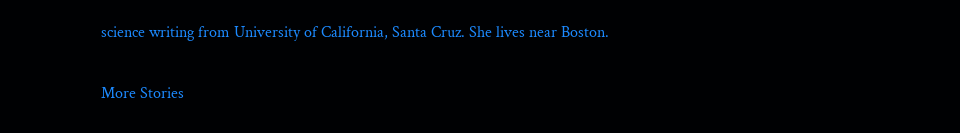science writing from University of California, Santa Cruz. She lives near Boston.

More Stories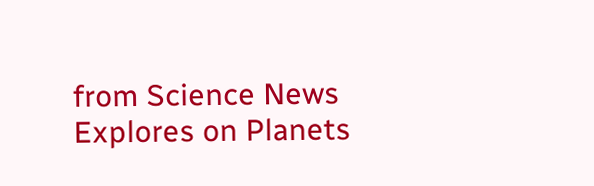from Science News Explores on Planets